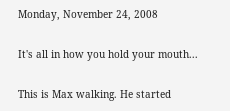Monday, November 24, 2008

It's all in how you hold your mouth...

This is Max walking. He started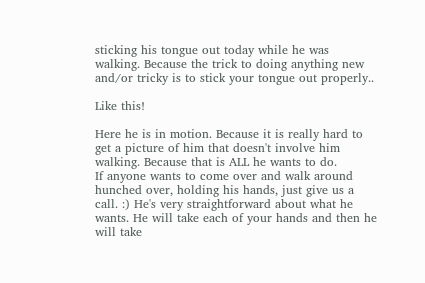sticking his tongue out today while he was walking. Because the trick to doing anything new and/or tricky is to stick your tongue out properly..

Like this!

Here he is in motion. Because it is really hard to get a picture of him that doesn't involve him walking. Because that is ALL he wants to do.
If anyone wants to come over and walk around hunched over, holding his hands, just give us a call. :) He's very straightforward about what he wants. He will take each of your hands and then he will take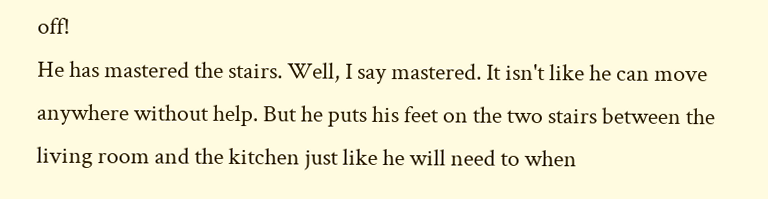off!
He has mastered the stairs. Well, I say mastered. It isn't like he can move anywhere without help. But he puts his feet on the two stairs between the living room and the kitchen just like he will need to when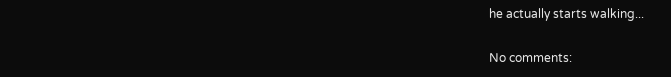he actually starts walking...

No comments: